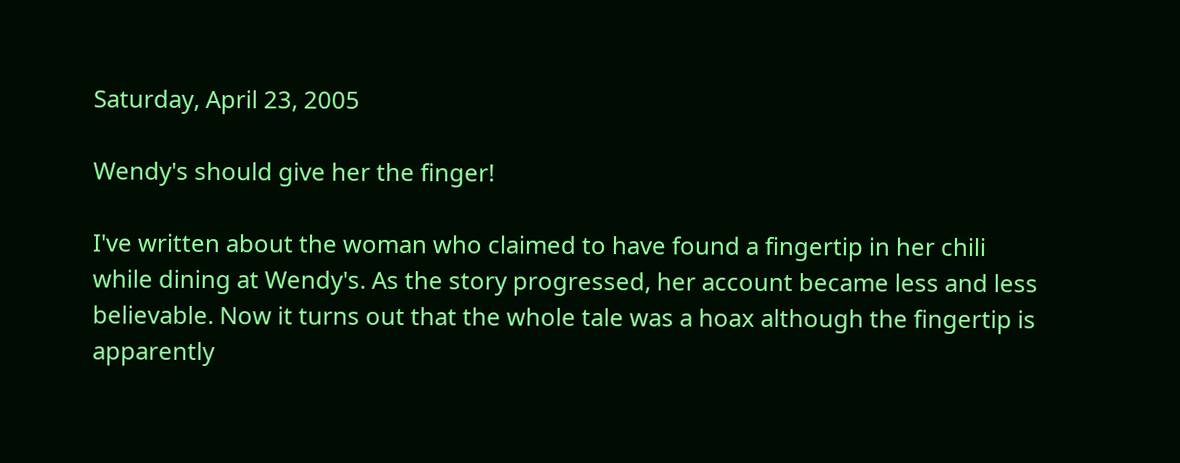Saturday, April 23, 2005

Wendy's should give her the finger!

I've written about the woman who claimed to have found a fingertip in her chili while dining at Wendy's. As the story progressed, her account became less and less believable. Now it turns out that the whole tale was a hoax although the fingertip is apparently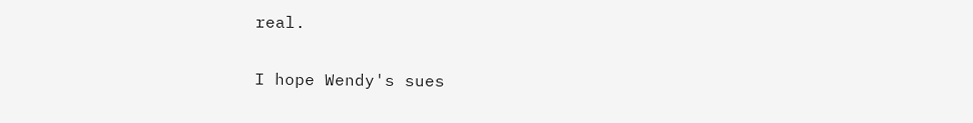real.

I hope Wendy's sues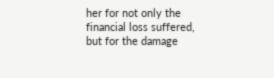her for not only the financial loss suffered, but for the damage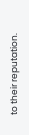to their reputation.